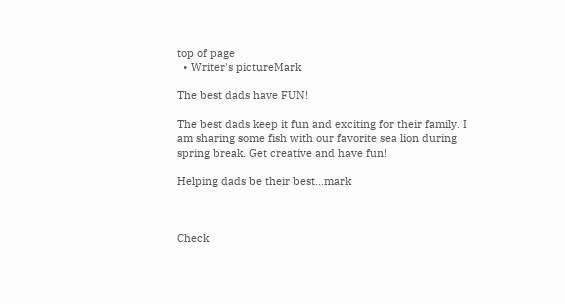top of page
  • Writer's pictureMark

The best dads have FUN!

The best dads keep it fun and exciting for their family. I am sharing some fish with our favorite sea lion during spring break. Get creative and have fun!

Helping dads be their best...mark



Check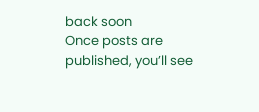back soon
Once posts are published, you’ll see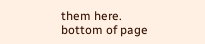them here.
bottom of page